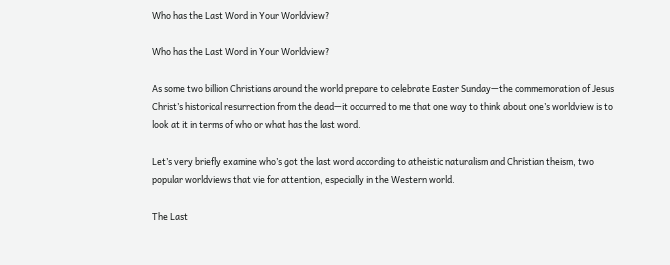Who has the Last Word in Your Worldview?

Who has the Last Word in Your Worldview?

As some two billion Christians around the world prepare to celebrate Easter Sunday—the commemoration of Jesus Christ’s historical resurrection from the dead—it occurred to me that one way to think about one’s worldview is to look at it in terms of who or what has the last word.

Let’s very briefly examine who’s got the last word according to atheistic naturalism and Christian theism, two popular worldviews that vie for attention, especially in the Western world.

The Last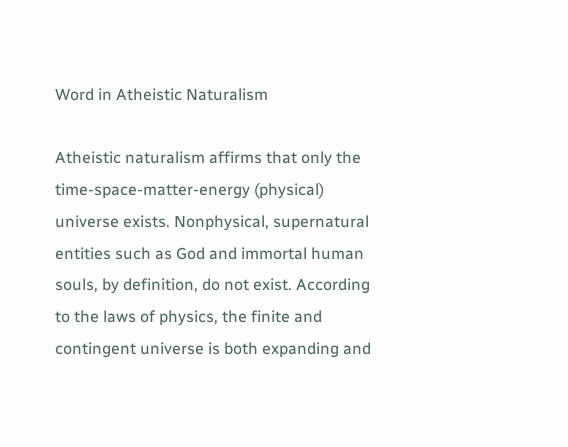Word in Atheistic Naturalism

Atheistic naturalism affirms that only the time-space-matter-energy (physical) universe exists. Nonphysical, supernatural entities such as God and immortal human souls, by definition, do not exist. According to the laws of physics, the finite and contingent universe is both expanding and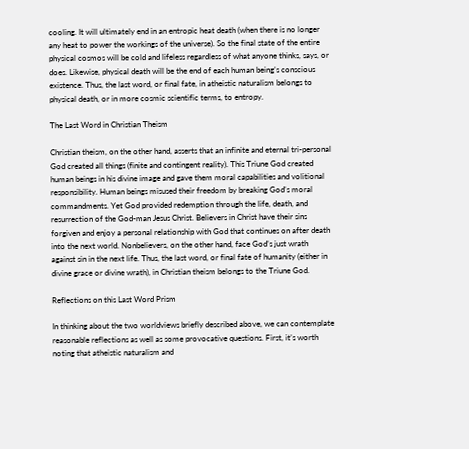cooling. It will ultimately end in an entropic heat death (when there is no longer any heat to power the workings of the universe). So the final state of the entire physical cosmos will be cold and lifeless regardless of what anyone thinks, says, or does. Likewise, physical death will be the end of each human being’s conscious existence. Thus, the last word, or final fate, in atheistic naturalism belongs to physical death, or in more cosmic scientific terms, to entropy.

The Last Word in Christian Theism

Christian theism, on the other hand, asserts that an infinite and eternal tri-personal God created all things (finite and contingent reality). This Triune God created human beings in his divine image and gave them moral capabilities and volitional responsibility. Human beings misused their freedom by breaking God’s moral commandments. Yet God provided redemption through the life, death, and resurrection of the God-man Jesus Christ. Believers in Christ have their sins forgiven and enjoy a personal relationship with God that continues on after death into the next world. Nonbelievers, on the other hand, face God’s just wrath against sin in the next life. Thus, the last word, or final fate of humanity (either in divine grace or divine wrath), in Christian theism belongs to the Triune God.

Reflections on this Last Word Prism

In thinking about the two worldviews briefly described above, we can contemplate reasonable reflections as well as some provocative questions. First, it’s worth noting that atheistic naturalism and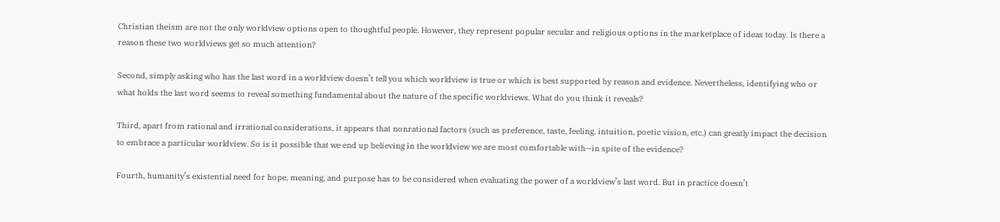Christian theism are not the only worldview options open to thoughtful people. However, they represent popular secular and religious options in the marketplace of ideas today. Is there a reason these two worldviews get so much attention?

Second, simply asking who has the last word in a worldview doesn’t tell you which worldview is true or which is best supported by reason and evidence. Nevertheless, identifying who or what holds the last word seems to reveal something fundamental about the nature of the specific worldviews. What do you think it reveals?

Third, apart from rational and irrational considerations, it appears that nonrational factors (such as preference, taste, feeling, intuition, poetic vision, etc.) can greatly impact the decision to embrace a particular worldview. So is it possible that we end up believing in the worldview we are most comfortable with—in spite of the evidence?

Fourth, humanity’s existential need for hope, meaning, and purpose has to be considered when evaluating the power of a worldview’s last word. But in practice doesn’t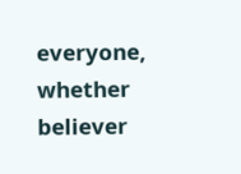everyone, whether believer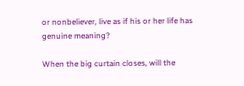or nonbeliever, live as if his or her life has genuine meaning?

When the big curtain closes, will the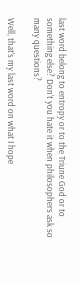last word belong to entropy or to the Triune God or to something else? Don’t you hate it when philosophers ask so many questions?

Well, that’s my last word on what I hope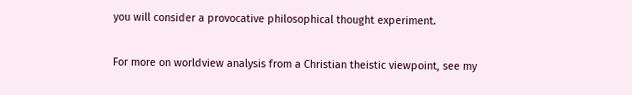you will consider a provocative philosophical thought experiment.

For more on worldview analysis from a Christian theistic viewpoint, see my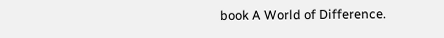book A World of Difference.